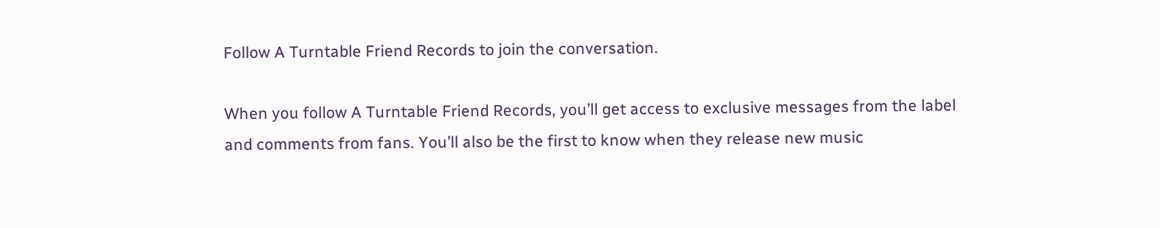Follow A Turntable Friend Records to join the conversation.

When you follow A Turntable Friend Records, you’ll get access to exclusive messages from the label and comments from fans. You’ll also be the first to know when they release new music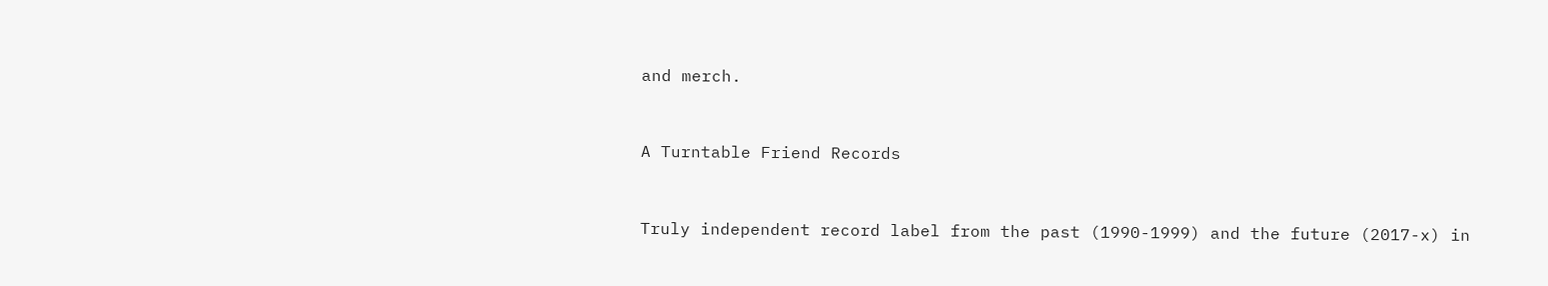and merch.


A Turntable Friend Records


Truly independent record label from the past (1990-1999) and the future (2017-x) in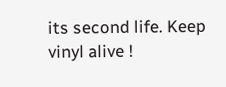its second life. Keep vinyl alive !